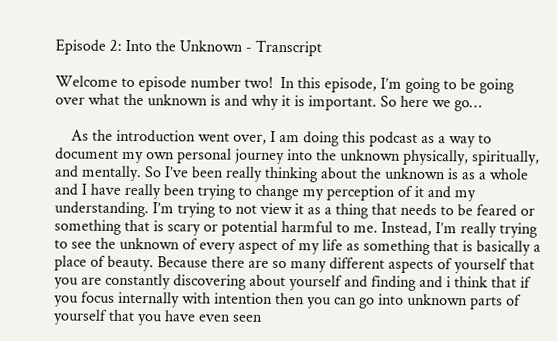Episode 2: Into the Unknown - Transcript

Welcome to episode number two!  In this episode, I’m going to be going over what the unknown is and why it is important. So here we go…

    As the introduction went over, I am doing this podcast as a way to document my own personal journey into the unknown physically, spiritually, and mentally. So I’ve been really thinking about the unknown is as a whole and I have really been trying to change my perception of it and my understanding. I’m trying to not view it as a thing that needs to be feared or something that is scary or potential harmful to me. Instead, I’m really trying to see the unknown of every aspect of my life as something that is basically a place of beauty. Because there are so many different aspects of yourself that you are constantly discovering about yourself and finding and i think that if you focus internally with intention then you can go into unknown parts of yourself that you have even seen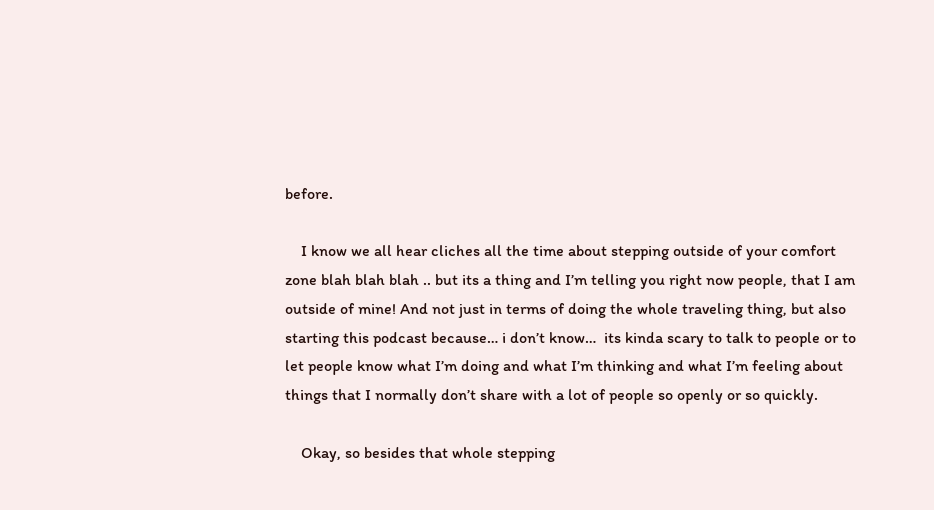before.

    I know we all hear cliches all the time about stepping outside of your comfort zone blah blah blah .. but its a thing and I’m telling you right now people, that I am outside of mine! And not just in terms of doing the whole traveling thing, but also starting this podcast because… i don’t know…  its kinda scary to talk to people or to let people know what I’m doing and what I’m thinking and what I’m feeling about things that I normally don’t share with a lot of people so openly or so quickly.

    Okay, so besides that whole stepping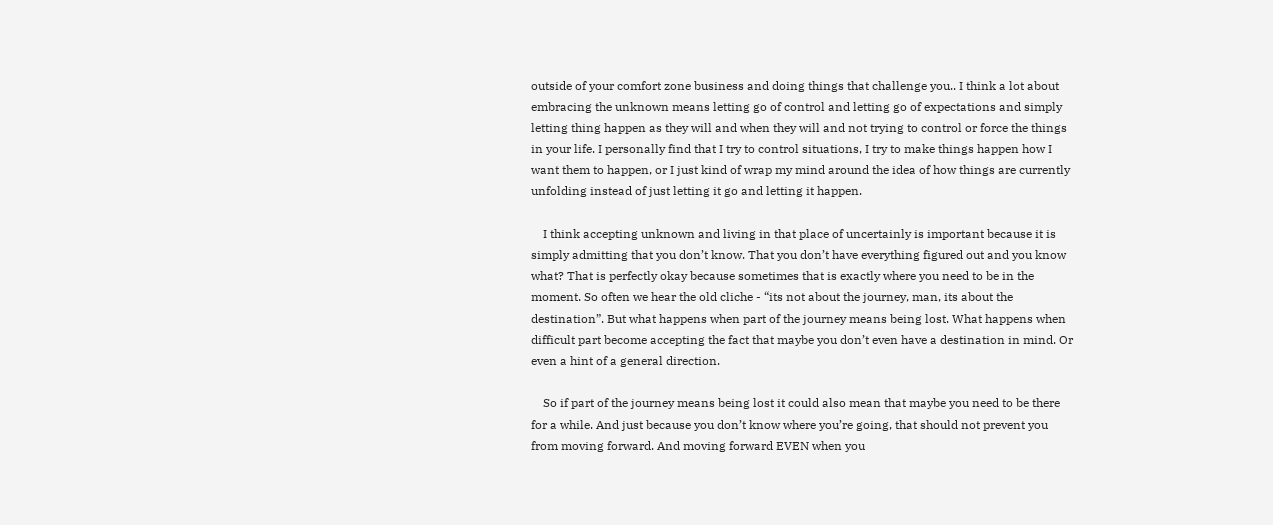outside of your comfort zone business and doing things that challenge you.. I think a lot about embracing the unknown means letting go of control and letting go of expectations and simply letting thing happen as they will and when they will and not trying to control or force the things in your life. I personally find that I try to control situations, I try to make things happen how I want them to happen, or I just kind of wrap my mind around the idea of how things are currently unfolding instead of just letting it go and letting it happen.

    I think accepting unknown and living in that place of uncertainly is important because it is simply admitting that you don’t know. That you don’t have everything figured out and you know what? That is perfectly okay because sometimes that is exactly where you need to be in the moment. So often we hear the old cliche - “its not about the journey, man, its about the destination”. But what happens when part of the journey means being lost. What happens when difficult part become accepting the fact that maybe you don’t even have a destination in mind. Or even a hint of a general direction.

    So if part of the journey means being lost it could also mean that maybe you need to be there for a while. And just because you don’t know where you’re going, that should not prevent you from moving forward. And moving forward EVEN when you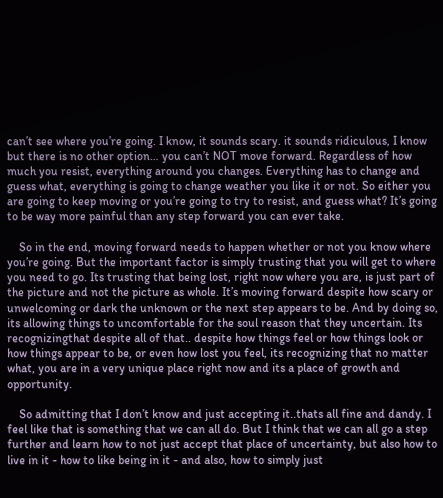can’t see where you’re going. I know, it sounds scary. it sounds ridiculous, I know but there is no other option… you can’t NOT move forward. Regardless of how much you resist, everything around you changes. Everything has to change and guess what, everything is going to change weather you like it or not. So either you are going to keep moving or you’re going to try to resist, and guess what? It’s going to be way more painful than any step forward you can ever take.

    So in the end, moving forward needs to happen whether or not you know where you’re going. But the important factor is simply trusting that you will get to where you need to go. Its trusting that being lost, right now where you are, is just part of the picture and not the picture as whole. It’s moving forward despite how scary or unwelcoming or dark the unknown or the next step appears to be. And by doing so, its allowing things to uncomfortable for the soul reason that they uncertain. Its recognizingthat despite all of that.. despite how things feel or how things look or how things appear to be, or even how lost you feel, its recognizing that no matter what, you are in a very unique place right now and its a place of growth and opportunity.

    So admitting that I don’t know and just accepting it..thats all fine and dandy. I feel like that is something that we can all do. But I think that we can all go a step further and learn how to not just accept that place of uncertainty, but also how to live in it - how to like being in it - and also, how to simply just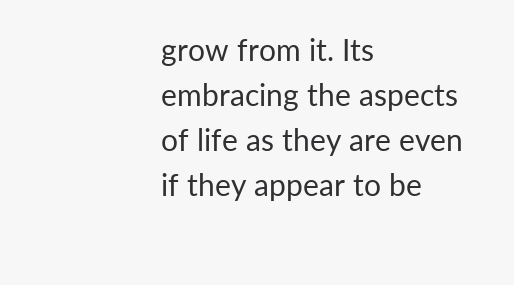grow from it. Its embracing the aspects of life as they are even if they appear to be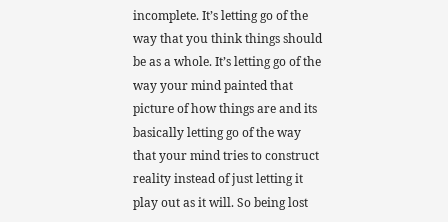incomplete. It’s letting go of the way that you think things should be as a whole. It’s letting go of the way your mind painted that picture of how things are and its basically letting go of the way that your mind tries to construct reality instead of just letting it play out as it will. So being lost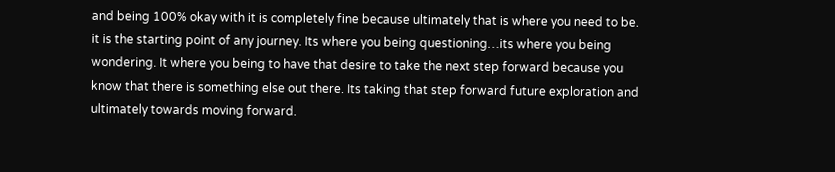and being 100% okay with it is completely fine because ultimately that is where you need to be. it is the starting point of any journey. Its where you being questioning…its where you being wondering. It where you being to have that desire to take the next step forward because you know that there is something else out there. Its taking that step forward future exploration and ultimately towards moving forward.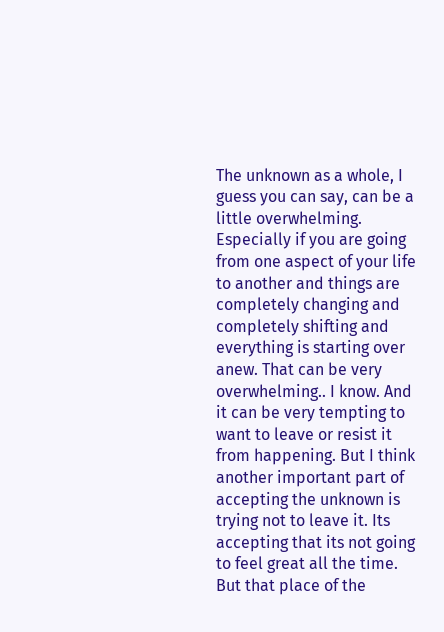The unknown as a whole, I guess you can say, can be a little overwhelming. Especially if you are going from one aspect of your life to another and things are completely changing and completely shifting and everything is starting over anew. That can be very overwhelming.. I know. And it can be very tempting to want to leave or resist it from happening. But I think another important part of accepting the unknown is trying not to leave it. Its accepting that its not going to feel great all the time. But that place of the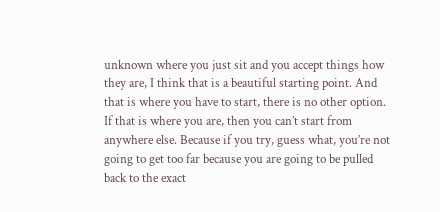unknown where you just sit and you accept things how they are, I think that is a beautiful starting point. And that is where you have to start, there is no other option. If that is where you are, then you can’t start from anywhere else. Because if you try, guess what, you’re not going to get too far because you are going to be pulled back to the exact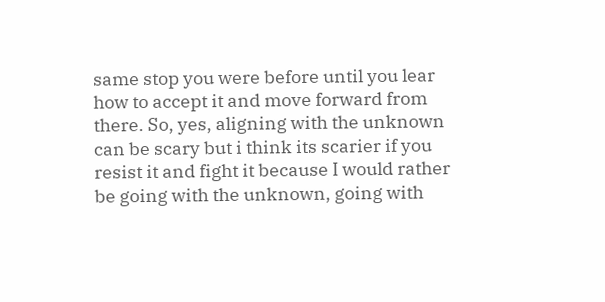same stop you were before until you lear how to accept it and move forward from there. So, yes, aligning with the unknown can be scary but i think its scarier if you resist it and fight it because I would rather be going with the unknown, going with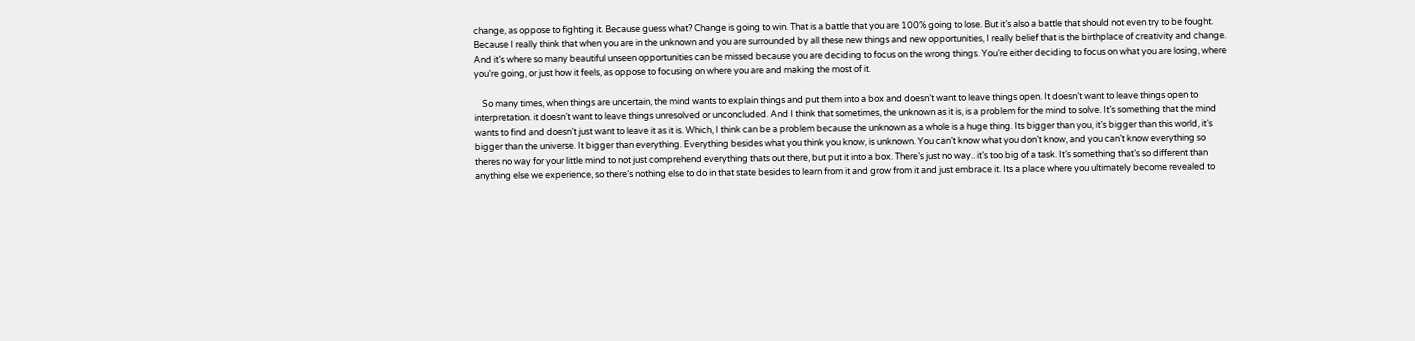change, as oppose to fighting it. Because guess what? Change is going to win. That is a battle that you are 100% going to lose. But it’s also a battle that should not even try to be fought. Because I really think that when you are in the unknown and you are surrounded by all these new things and new opportunities, I really belief that is the birthplace of creativity and change. And it’s where so many beautiful unseen opportunities can be missed because you are deciding to focus on the wrong things. You’re either deciding to focus on what you are losing, where you’re going, or just how it feels, as oppose to focusing on where you are and making the most of it.

    So many times, when things are uncertain, the mind wants to explain things and put them into a box and doesn’t want to leave things open. It doesn’t want to leave things open to interpretation. it doesn’t want to leave things unresolved or unconcluded. And I think that sometimes, the unknown as it is, is a problem for the mind to solve. It’s something that the mind wants to find and doesn’t just want to leave it as it is. Which, I think can be a problem because the unknown as a whole is a huge thing. Its bigger than you, it’s bigger than this world, it’s bigger than the universe. It bigger than everything. Everything besides what you think you know, is unknown. You can’t know what you don’t know, and you can’t know everything so theres no way for your little mind to not just comprehend everything thats out there, but put it into a box. There’s just no way.. it’s too big of a task. It’s something that’s so different than anything else we experience, so there’s nothing else to do in that state besides to learn from it and grow from it and just embrace it. Its a place where you ultimately become revealed to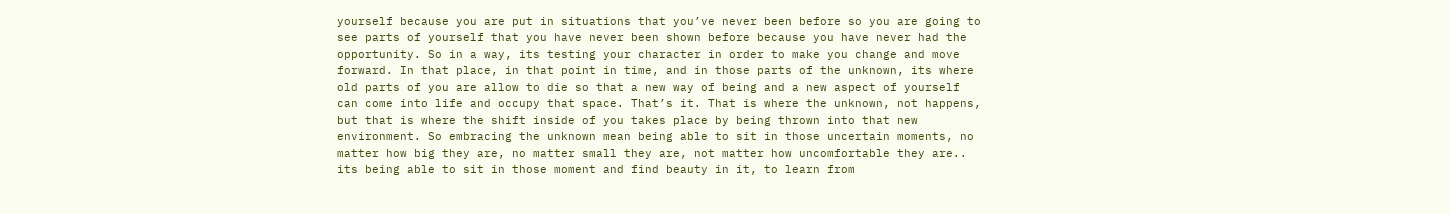yourself because you are put in situations that you’ve never been before so you are going to see parts of yourself that you have never been shown before because you have never had the opportunity. So in a way, its testing your character in order to make you change and move forward. In that place, in that point in time, and in those parts of the unknown, its where old parts of you are allow to die so that a new way of being and a new aspect of yourself can come into life and occupy that space. That’s it. That is where the unknown, not happens, but that is where the shift inside of you takes place by being thrown into that new environment. So embracing the unknown mean being able to sit in those uncertain moments, no matter how big they are, no matter small they are, not matter how uncomfortable they are.. its being able to sit in those moment and find beauty in it, to learn from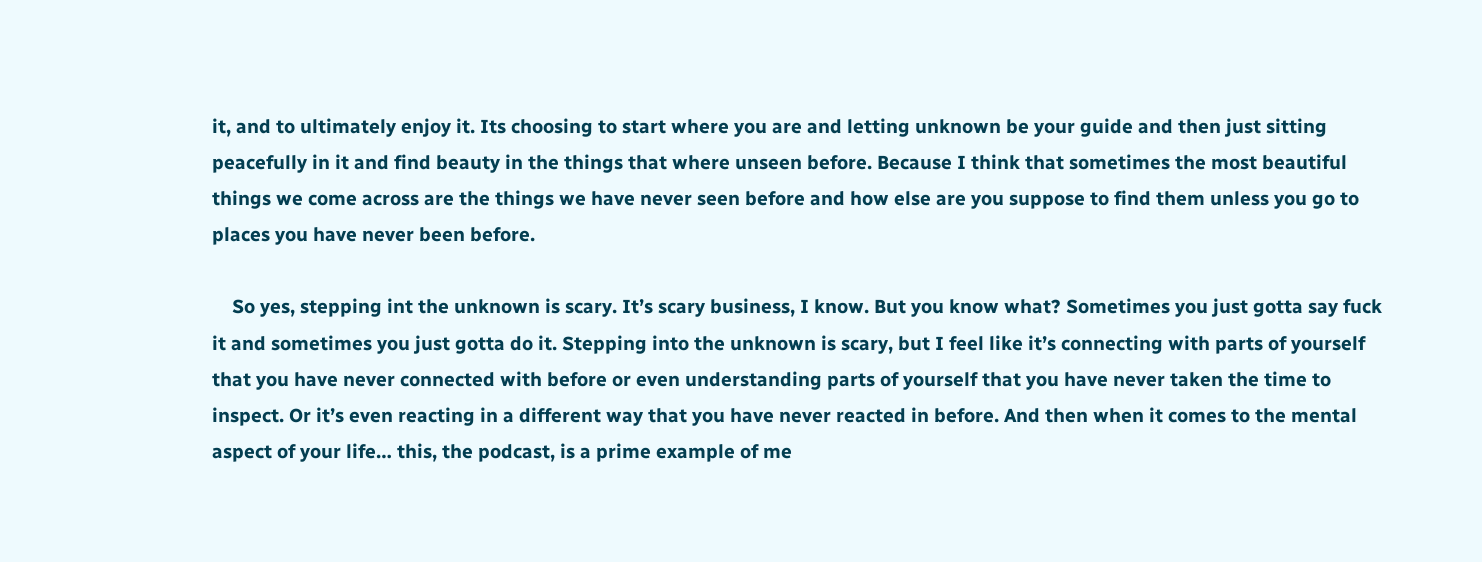it, and to ultimately enjoy it. Its choosing to start where you are and letting unknown be your guide and then just sitting peacefully in it and find beauty in the things that where unseen before. Because I think that sometimes the most beautiful things we come across are the things we have never seen before and how else are you suppose to find them unless you go to places you have never been before.

    So yes, stepping int the unknown is scary. It’s scary business, I know. But you know what? Sometimes you just gotta say fuck it and sometimes you just gotta do it. Stepping into the unknown is scary, but I feel like it’s connecting with parts of yourself that you have never connected with before or even understanding parts of yourself that you have never taken the time to inspect. Or it’s even reacting in a different way that you have never reacted in before. And then when it comes to the mental aspect of your life… this, the podcast, is a prime example of me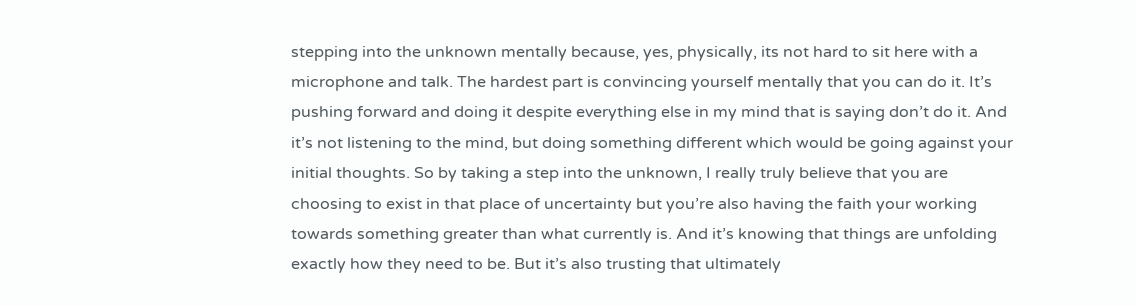stepping into the unknown mentally because, yes, physically, its not hard to sit here with a microphone and talk. The hardest part is convincing yourself mentally that you can do it. It’s pushing forward and doing it despite everything else in my mind that is saying don’t do it. And it’s not listening to the mind, but doing something different which would be going against your initial thoughts. So by taking a step into the unknown, I really truly believe that you are choosing to exist in that place of uncertainty but you’re also having the faith your working towards something greater than what currently is. And it’s knowing that things are unfolding exactly how they need to be. But it’s also trusting that ultimately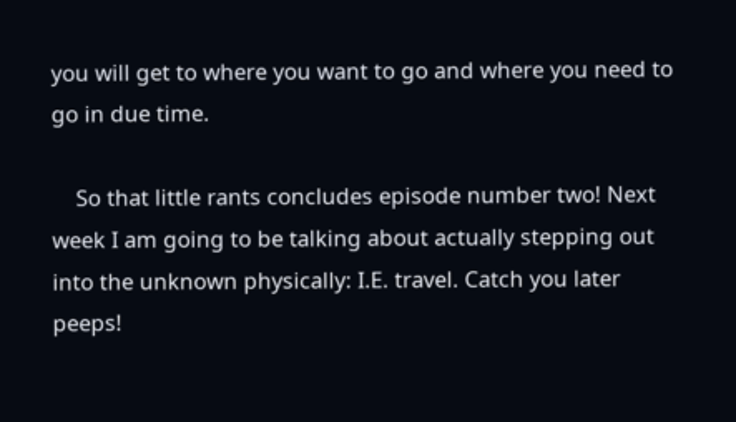you will get to where you want to go and where you need to go in due time.

    So that little rants concludes episode number two! Next week I am going to be talking about actually stepping out into the unknown physically: I.E. travel. Catch you later peeps!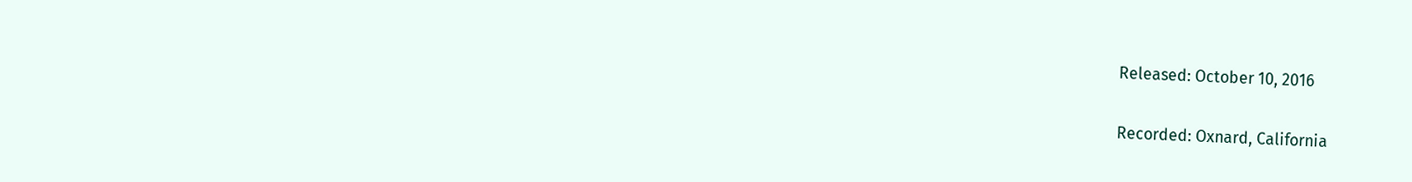Released: October 10, 2016

Recorded: Oxnard, California